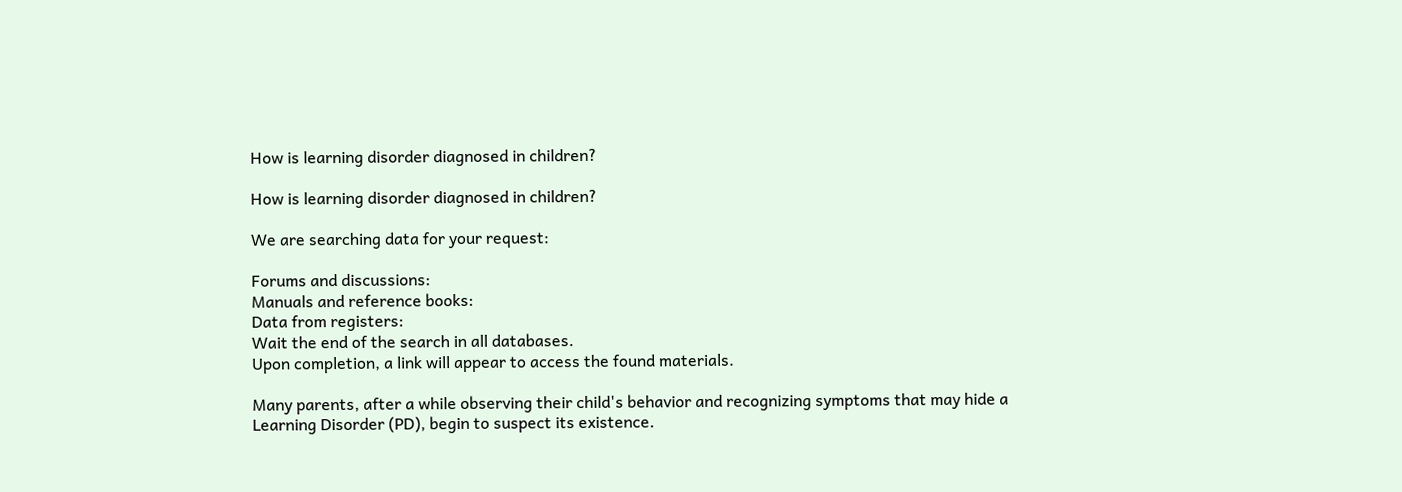How is learning disorder diagnosed in children?

How is learning disorder diagnosed in children?

We are searching data for your request:

Forums and discussions:
Manuals and reference books:
Data from registers:
Wait the end of the search in all databases.
Upon completion, a link will appear to access the found materials.

Many parents, after a while observing their child's behavior and recognizing symptoms that may hide a Learning Disorder (PD), begin to suspect its existence.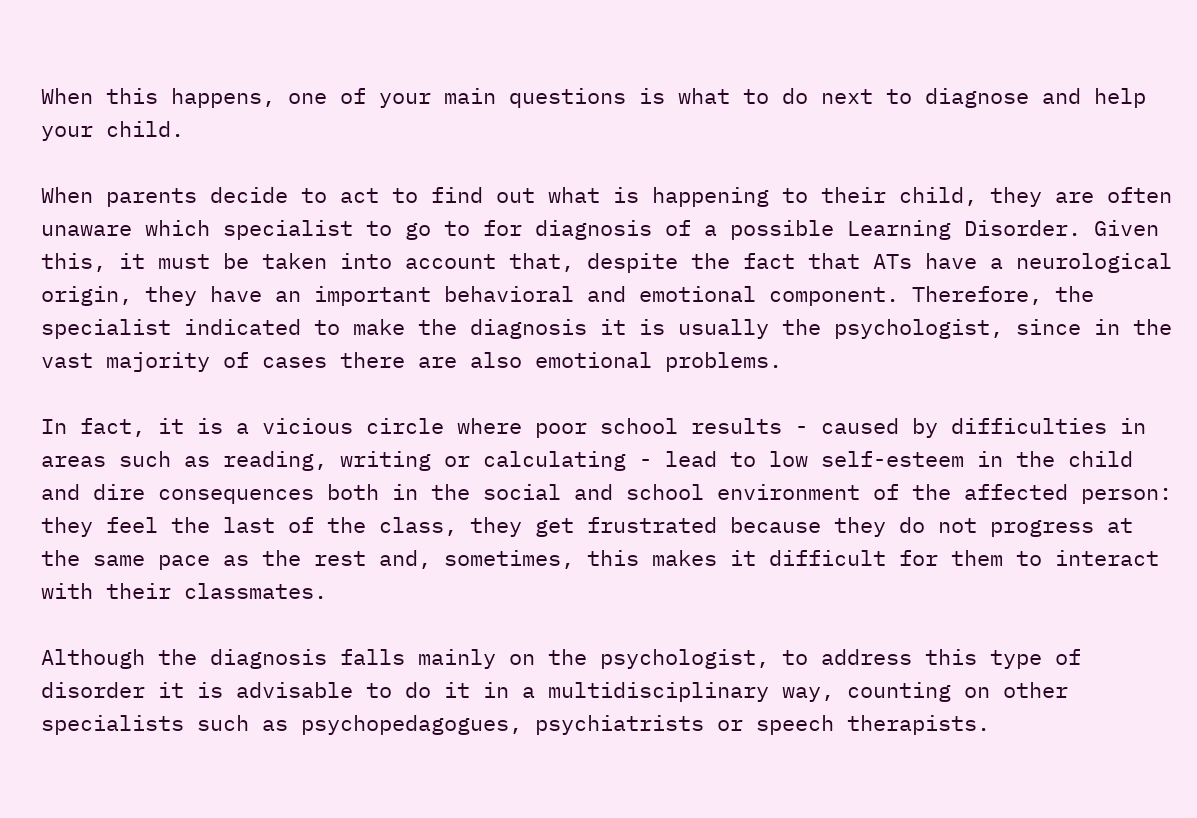When this happens, one of your main questions is what to do next to diagnose and help your child.

When parents decide to act to find out what is happening to their child, they are often unaware which specialist to go to for diagnosis of a possible Learning Disorder. Given this, it must be taken into account that, despite the fact that ATs have a neurological origin, they have an important behavioral and emotional component. Therefore, the specialist indicated to make the diagnosis it is usually the psychologist, since in the vast majority of cases there are also emotional problems.

In fact, it is a vicious circle where poor school results - caused by difficulties in areas such as reading, writing or calculating - lead to low self-esteem in the child and dire consequences both in the social and school environment of the affected person: they feel the last of the class, they get frustrated because they do not progress at the same pace as the rest and, sometimes, this makes it difficult for them to interact with their classmates.

Although the diagnosis falls mainly on the psychologist, to address this type of disorder it is advisable to do it in a multidisciplinary way, counting on other specialists such as psychopedagogues, psychiatrists or speech therapists.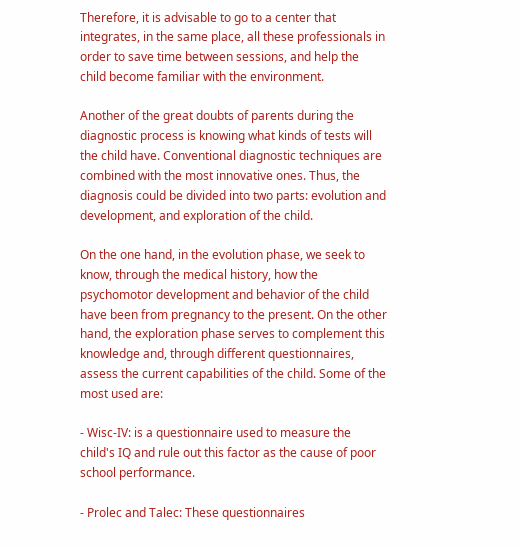Therefore, it is advisable to go to a center that integrates, in the same place, all these professionals in order to save time between sessions, and help the child become familiar with the environment.

Another of the great doubts of parents during the diagnostic process is knowing what kinds of tests will the child have. Conventional diagnostic techniques are combined with the most innovative ones. Thus, the diagnosis could be divided into two parts: evolution and development, and exploration of the child.

On the one hand, in the evolution phase, we seek to know, through the medical history, how the psychomotor development and behavior of the child have been from pregnancy to the present. On the other hand, the exploration phase serves to complement this knowledge and, through different questionnaires, assess the current capabilities of the child. Some of the most used are:

- Wisc-IV: is a questionnaire used to measure the child's IQ and rule out this factor as the cause of poor school performance.

- Prolec and Talec: These questionnaires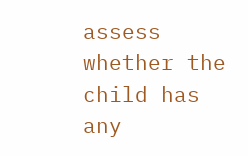assess whether the child has any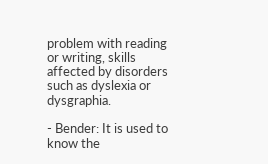problem with reading or writing, skills affected by disorders such as dyslexia or dysgraphia.

- Bender: It is used to know the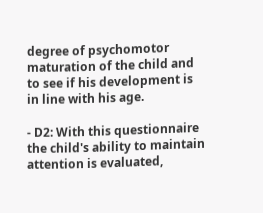degree of psychomotor maturation of the child and to see if his development is in line with his age.

- D2: With this questionnaire the child's ability to maintain attention is evaluated,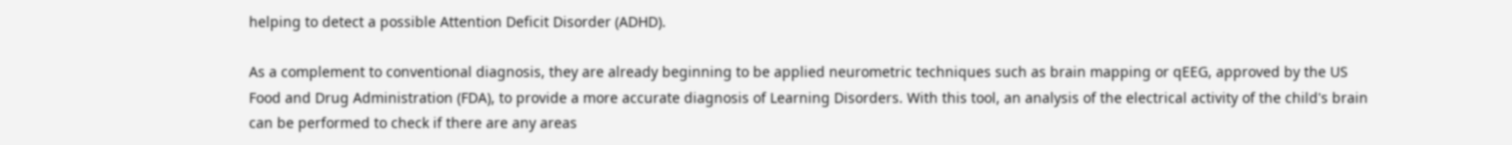helping to detect a possible Attention Deficit Disorder (ADHD).

As a complement to conventional diagnosis, they are already beginning to be applied neurometric techniques such as brain mapping or qEEG, approved by the US Food and Drug Administration (FDA), to provide a more accurate diagnosis of Learning Disorders. With this tool, an analysis of the electrical activity of the child's brain can be performed to check if there are any areas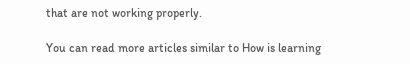that are not working properly.

You can read more articles similar to How is learning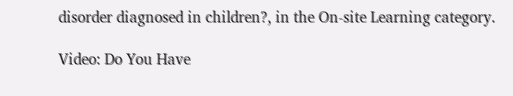disorder diagnosed in children?, in the On-site Learning category.

Video: Do You Have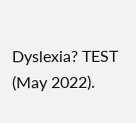Dyslexia? TEST (May 2022).